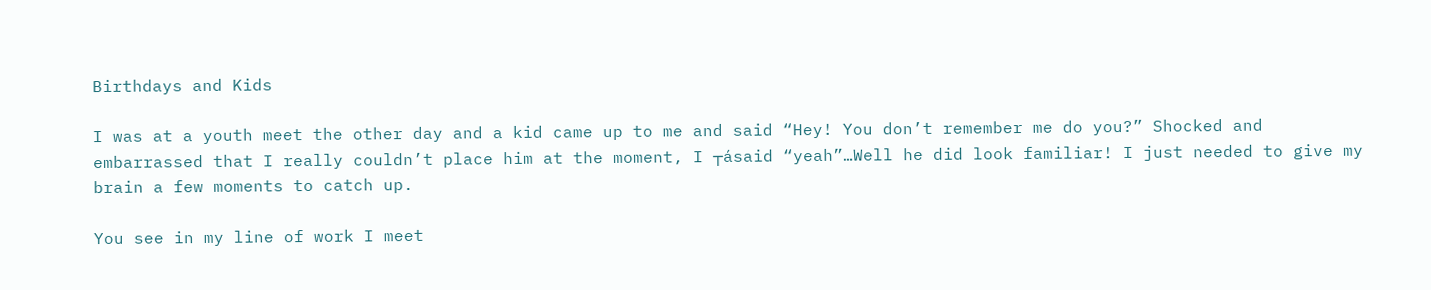Birthdays and Kids

I was at a youth meet the other day and a kid came up to me and said “Hey! You don’t remember me do you?” Shocked and embarrassed that I really couldn’t place him at the moment, I ┬ásaid “yeah”…Well he did look familiar! I just needed to give my brain a few moments to catch up.

You see in my line of work I meet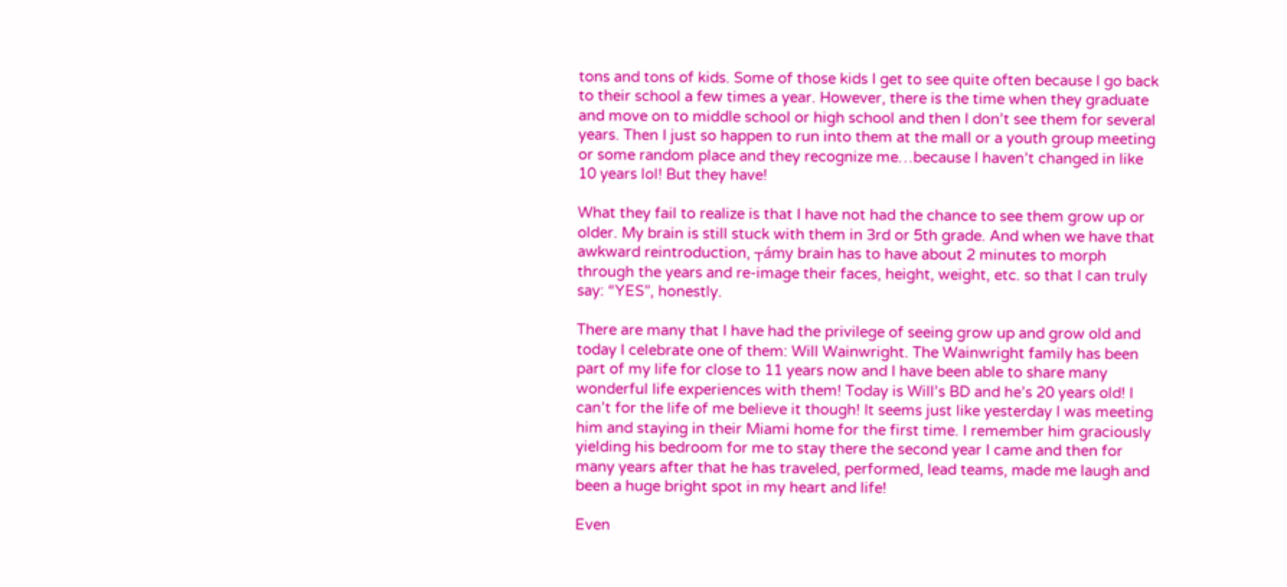tons and tons of kids. Some of those kids I get to see quite often because I go back to their school a few times a year. However, there is the time when they graduate and move on to middle school or high school and then I don’t see them for several years. Then I just so happen to run into them at the mall or a youth group meeting or some random place and they recognize me…because I haven’t changed in like 10 years lol! But they have!

What they fail to realize is that I have not had the chance to see them grow up or older. My brain is still stuck with them in 3rd or 5th grade. And when we have that awkward reintroduction, ┬ámy brain has to have about 2 minutes to morph through the years and re-image their faces, height, weight, etc. so that I can truly say: “YES”, honestly.

There are many that I have had the privilege of seeing grow up and grow old and today I celebrate one of them: Will Wainwright. The Wainwright family has been part of my life for close to 11 years now and I have been able to share many wonderful life experiences with them! Today is Will’s BD and he’s 20 years old! I can’t for the life of me believe it though! It seems just like yesterday I was meeting him and staying in their Miami home for the first time. I remember him graciously yielding his bedroom for me to stay there the second year I came and then for many years after that he has traveled, performed, lead teams, made me laugh and been a huge bright spot in my heart and life!

Even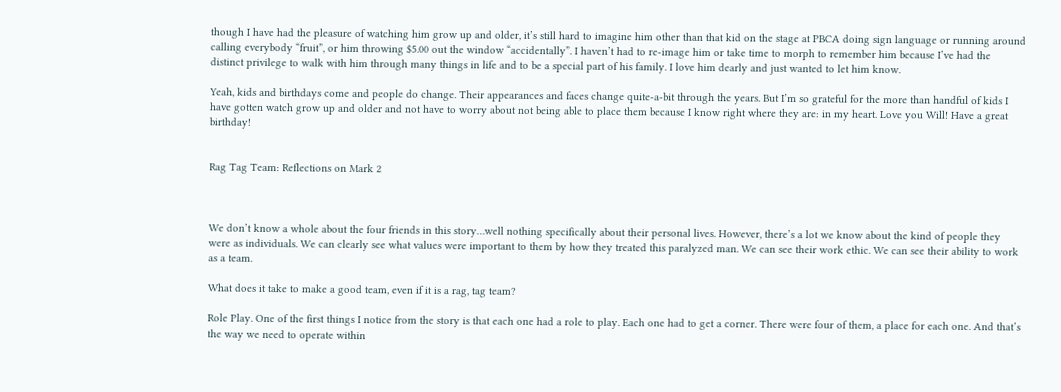though I have had the pleasure of watching him grow up and older, it’s still hard to imagine him other than that kid on the stage at PBCA doing sign language or running around calling everybody “fruit”, or him throwing $5.00 out the window “accidentally”. I haven’t had to re-image him or take time to morph to remember him because I’ve had the distinct privilege to walk with him through many things in life and to be a special part of his family. I love him dearly and just wanted to let him know.

Yeah, kids and birthdays come and people do change. Their appearances and faces change quite-a-bit through the years. But I’m so grateful for the more than handful of kids I have gotten watch grow up and older and not have to worry about not being able to place them because I know right where they are: in my heart. Love you Will! Have a great birthday!


Rag Tag Team: Reflections on Mark 2



We don’t know a whole about the four friends in this story…well nothing specifically about their personal lives. However, there’s a lot we know about the kind of people they were as individuals. We can clearly see what values were important to them by how they treated this paralyzed man. We can see their work ethic. We can see their ability to work as a team.

What does it take to make a good team, even if it is a rag, tag team?

Role Play. One of the first things I notice from the story is that each one had a role to play. Each one had to get a corner. There were four of them, a place for each one. And that’s the way we need to operate within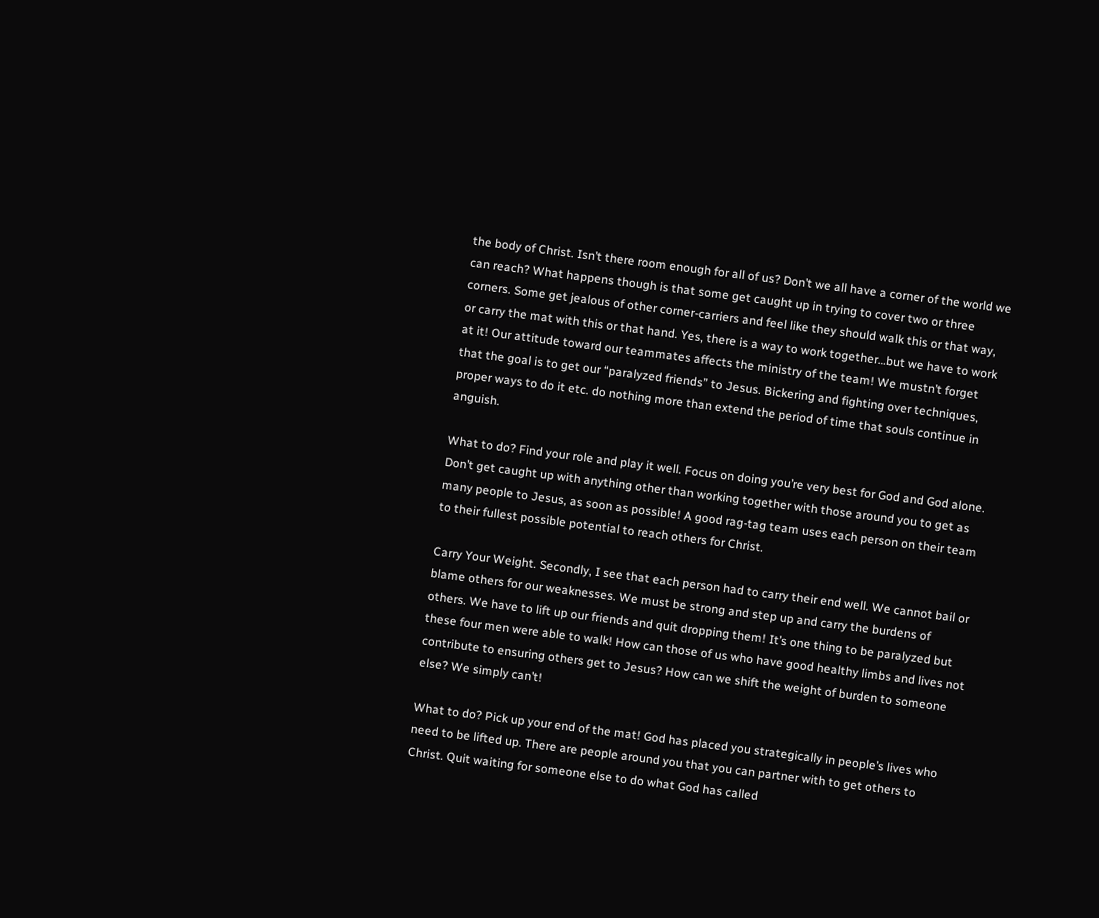the body of Christ. Isn’t there room enough for all of us? Don’t we all have a corner of the world we can reach? What happens though is that some get caught up in trying to cover two or three corners. Some get jealous of other corner-carriers and feel like they should walk this or that way, or carry the mat with this or that hand. Yes, there is a way to work together…but we have to work at it! Our attitude toward our teammates affects the ministry of the team! We mustn’t forget that the goal is to get our “paralyzed friends” to Jesus. Bickering and fighting over techniques, proper ways to do it etc. do nothing more than extend the period of time that souls continue in anguish.

What to do? Find your role and play it well. Focus on doing you’re very best for God and God alone. Don’t get caught up with anything other than working together with those around you to get as many people to Jesus, as soon as possible! A good rag-tag team uses each person on their team to their fullest possible potential to reach others for Christ.

Carry Your Weight. Secondly, I see that each person had to carry their end well. We cannot bail or blame others for our weaknesses. We must be strong and step up and carry the burdens of others. We have to lift up our friends and quit dropping them! It’s one thing to be paralyzed but these four men were able to walk! How can those of us who have good healthy limbs and lives not contribute to ensuring others get to Jesus? How can we shift the weight of burden to someone else? We simply can’t!

What to do? Pick up your end of the mat! God has placed you strategically in people’s lives who need to be lifted up. There are people around you that you can partner with to get others to Christ. Quit waiting for someone else to do what God has called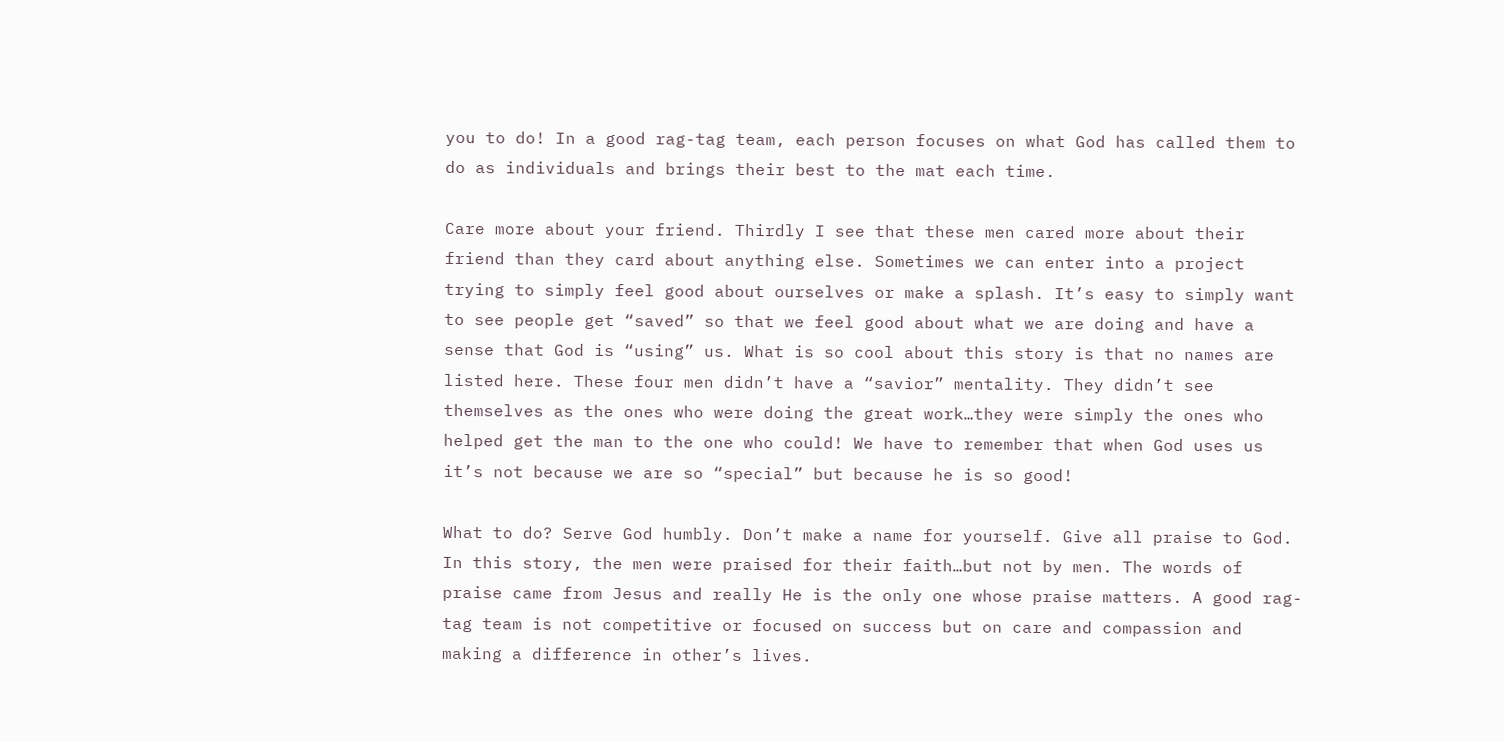you to do! In a good rag-tag team, each person focuses on what God has called them to do as individuals and brings their best to the mat each time.

Care more about your friend. Thirdly I see that these men cared more about their friend than they card about anything else. Sometimes we can enter into a project trying to simply feel good about ourselves or make a splash. It’s easy to simply want to see people get “saved” so that we feel good about what we are doing and have a sense that God is “using” us. What is so cool about this story is that no names are listed here. These four men didn’t have a “savior” mentality. They didn’t see themselves as the ones who were doing the great work…they were simply the ones who helped get the man to the one who could! We have to remember that when God uses us it’s not because we are so “special” but because he is so good!

What to do? Serve God humbly. Don’t make a name for yourself. Give all praise to God. In this story, the men were praised for their faith…but not by men. The words of praise came from Jesus and really He is the only one whose praise matters. A good rag-tag team is not competitive or focused on success but on care and compassion and making a difference in other’s lives.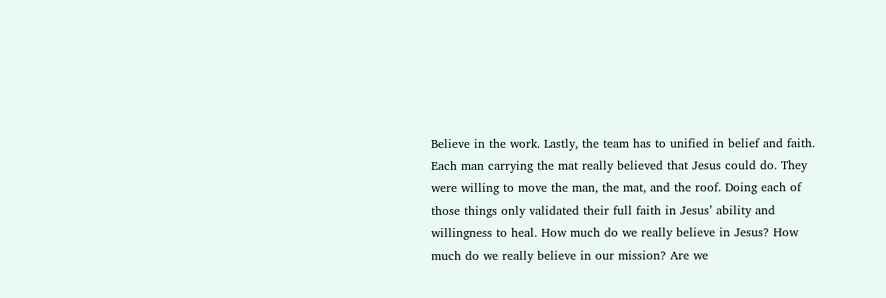Believe in the work. Lastly, the team has to unified in belief and faith. Each man carrying the mat really believed that Jesus could do. They were willing to move the man, the mat, and the roof. Doing each of those things only validated their full faith in Jesus’ ability and willingness to heal. How much do we really believe in Jesus? How much do we really believe in our mission? Are we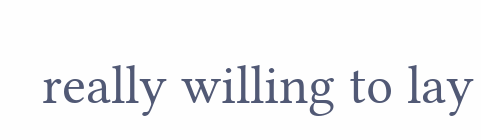really willing to lay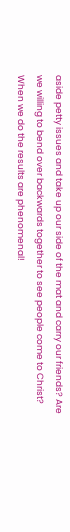aside petty issues and take up our side of the mat and carry our friends? Are we willing to bend over backwards together to see people come to Christ? When we do the results are phenomenal!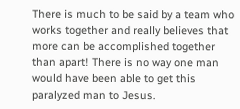There is much to be said by a team who works together and really believes that more can be accomplished together than apart! There is no way one man would have been able to get this paralyzed man to Jesus.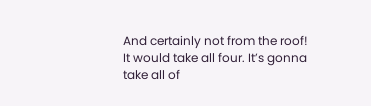And certainly not from the roof! It would take all four. It’s gonna take all of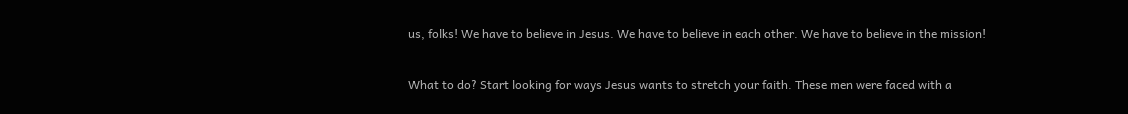us, folks! We have to believe in Jesus. We have to believe in each other. We have to believe in the mission!

What to do? Start looking for ways Jesus wants to stretch your faith. These men were faced with a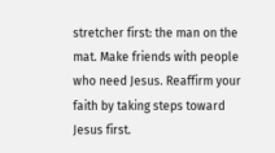stretcher first: the man on the mat. Make friends with people who need Jesus. Reaffirm your faith by taking steps toward Jesus first.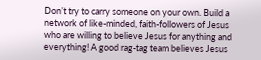Don’t try to carry someone on your own. Build a network of like-minded, faith-followers of Jesus who are willing to believe Jesus for anything and everything! A good rag-tag team believes Jesus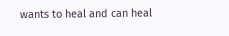wants to heal and can heal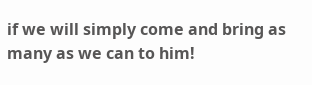if we will simply come and bring as many as we can to him!